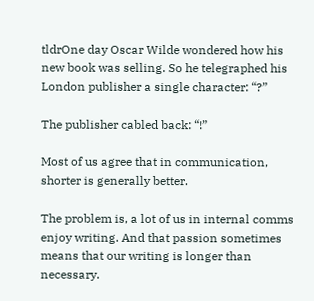tldrOne day Oscar Wilde wondered how his new book was selling. So he telegraphed his London publisher a single character: “?”

The publisher cabled back: “!”

Most of us agree that in communication, shorter is generally better.

The problem is, a lot of us in internal comms enjoy writing. And that passion sometimes means that our writing is longer than necessary.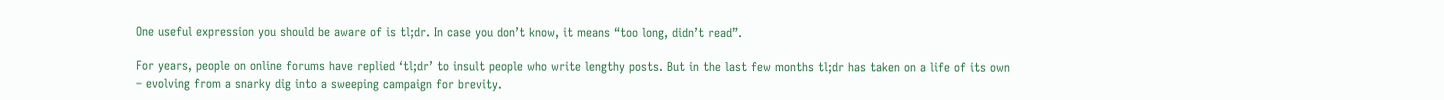One useful expression you should be aware of is tl;dr. In case you don’t know, it means “too long, didn’t read”.

For years, people on online forums have replied ‘tl;dr’ to insult people who write lengthy posts. But in the last few months tl;dr has taken on a life of its own – evolving from a snarky dig into a sweeping campaign for brevity.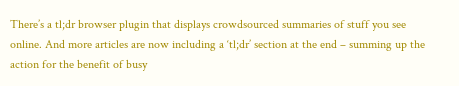There’s a tl;dr browser plugin that displays crowdsourced summaries of stuff you see online. And more articles are now including a ‘tl;dr’ section at the end – summing up the action for the benefit of busy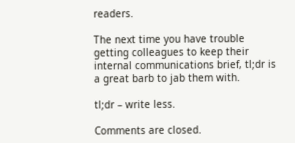readers.

The next time you have trouble getting colleagues to keep their internal communications brief, tl;dr is a great barb to jab them with.

tl;dr – write less.

Comments are closed.